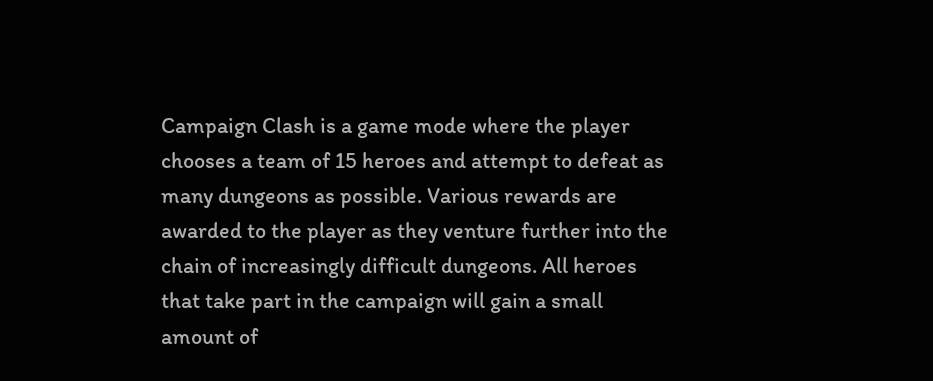Campaign Clash is a game mode where the player chooses a team of 15 heroes and attempt to defeat as many dungeons as possible. Various rewards are awarded to the player as they venture further into the chain of increasingly difficult dungeons. All heroes that take part in the campaign will gain a small amount of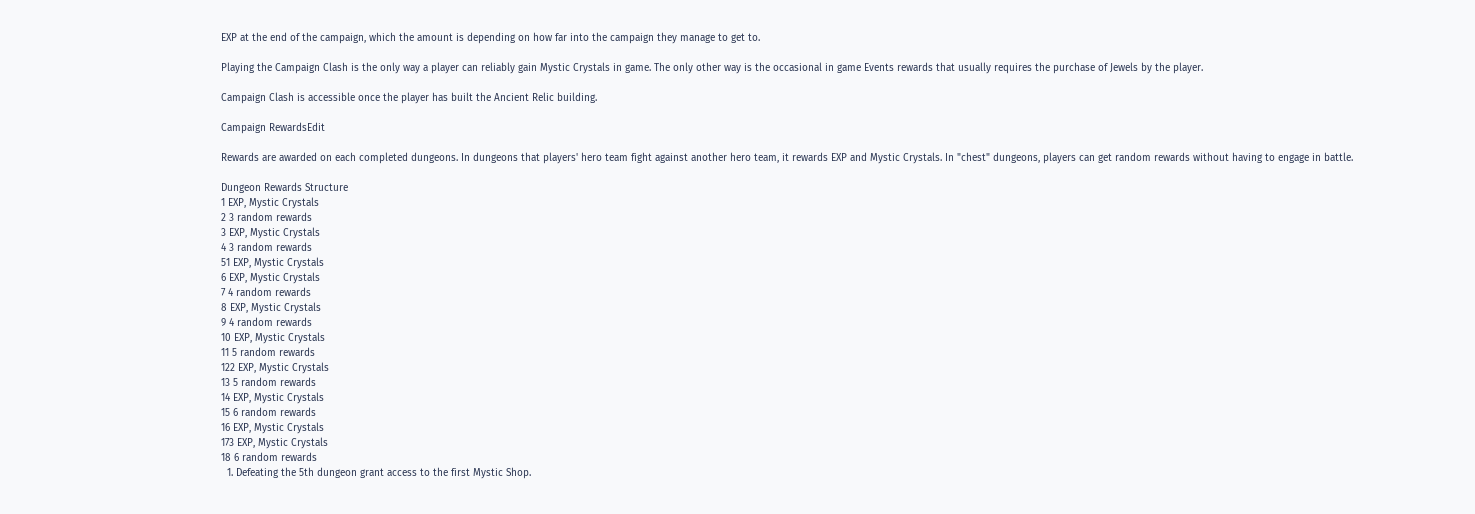EXP at the end of the campaign, which the amount is depending on how far into the campaign they manage to get to.

Playing the Campaign Clash is the only way a player can reliably gain Mystic Crystals in game. The only other way is the occasional in game Events rewards that usually requires the purchase of Jewels by the player.

Campaign Clash is accessible once the player has built the Ancient Relic building.

Campaign RewardsEdit

Rewards are awarded on each completed dungeons. In dungeons that players' hero team fight against another hero team, it rewards EXP and Mystic Crystals. In "chest" dungeons, players can get random rewards without having to engage in battle.

Dungeon Rewards Structure
1 EXP, Mystic Crystals
2 3 random rewards
3 EXP, Mystic Crystals
4 3 random rewards
51 EXP, Mystic Crystals
6 EXP, Mystic Crystals
7 4 random rewards
8 EXP, Mystic Crystals
9 4 random rewards
10 EXP, Mystic Crystals
11 5 random rewards
122 EXP, Mystic Crystals
13 5 random rewards
14 EXP, Mystic Crystals
15 6 random rewards
16 EXP, Mystic Crystals
173 EXP, Mystic Crystals
18 6 random rewards
  1. Defeating the 5th dungeon grant access to the first Mystic Shop.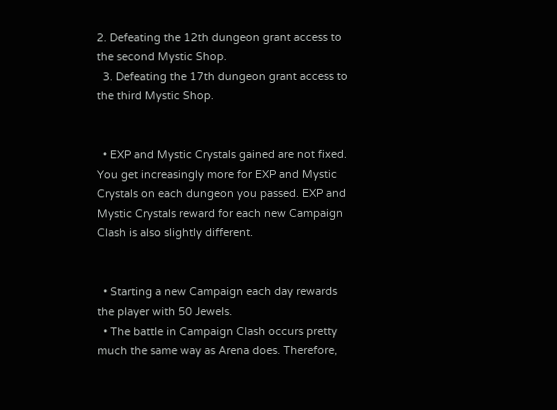2. Defeating the 12th dungeon grant access to the second Mystic Shop.
  3. Defeating the 17th dungeon grant access to the third Mystic Shop.


  • EXP and Mystic Crystals gained are not fixed. You get increasingly more for EXP and Mystic Crystals on each dungeon you passed. EXP and Mystic Crystals reward for each new Campaign Clash is also slightly different.


  • Starting a new Campaign each day rewards the player with 50 Jewels.
  • The battle in Campaign Clash occurs pretty much the same way as Arena does. Therefore,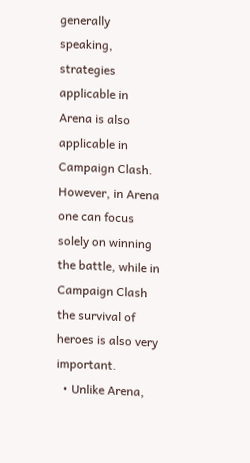generally speaking, strategies applicable in Arena is also applicable in Campaign Clash. However, in Arena one can focus solely on winning the battle, while in Campaign Clash the survival of heroes is also very important.
  • Unlike Arena,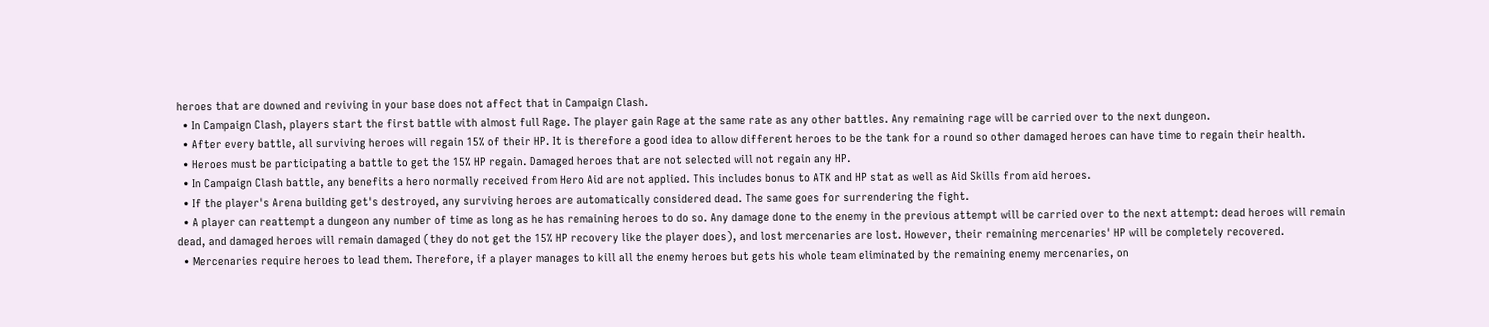heroes that are downed and reviving in your base does not affect that in Campaign Clash.
  • In Campaign Clash, players start the first battle with almost full Rage. The player gain Rage at the same rate as any other battles. Any remaining rage will be carried over to the next dungeon.
  • After every battle, all surviving heroes will regain 15% of their HP. It is therefore a good idea to allow different heroes to be the tank for a round so other damaged heroes can have time to regain their health.
  • Heroes must be participating a battle to get the 15% HP regain. Damaged heroes that are not selected will not regain any HP.
  • In Campaign Clash battle, any benefits a hero normally received from Hero Aid are not applied. This includes bonus to ATK and HP stat as well as Aid Skills from aid heroes.
  • If the player's Arena building get's destroyed, any surviving heroes are automatically considered dead. The same goes for surrendering the fight.
  • A player can reattempt a dungeon any number of time as long as he has remaining heroes to do so. Any damage done to the enemy in the previous attempt will be carried over to the next attempt: dead heroes will remain dead, and damaged heroes will remain damaged (they do not get the 15% HP recovery like the player does), and lost mercenaries are lost. However, their remaining mercenaries' HP will be completely recovered.
  • Mercenaries require heroes to lead them. Therefore, if a player manages to kill all the enemy heroes but gets his whole team eliminated by the remaining enemy mercenaries, on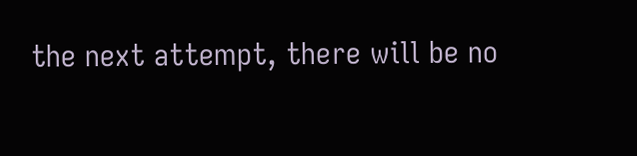the next attempt, there will be no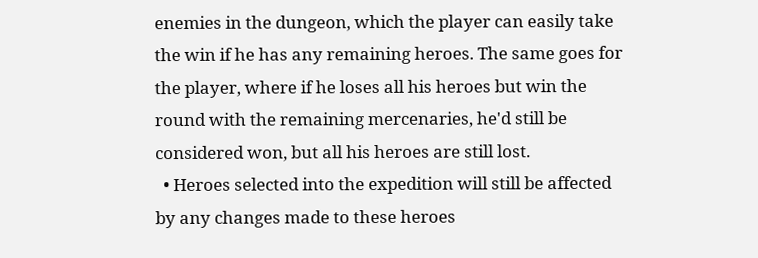enemies in the dungeon, which the player can easily take the win if he has any remaining heroes. The same goes for the player, where if he loses all his heroes but win the round with the remaining mercenaries, he'd still be considered won, but all his heroes are still lost.
  • Heroes selected into the expedition will still be affected by any changes made to these heroes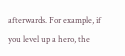afterwards. For example, if you level up a hero, the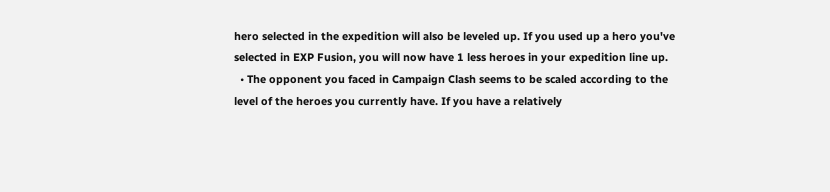hero selected in the expedition will also be leveled up. If you used up a hero you've selected in EXP Fusion, you will now have 1 less heroes in your expedition line up.
  • The opponent you faced in Campaign Clash seems to be scaled according to the level of the heroes you currently have. If you have a relatively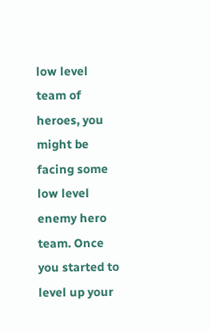low level team of heroes, you might be facing some low level enemy hero team. Once you started to level up your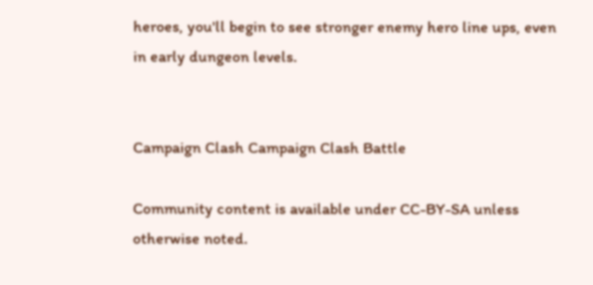heroes, you'll begin to see stronger enemy hero line ups, even in early dungeon levels.


Campaign Clash Campaign Clash Battle

Community content is available under CC-BY-SA unless otherwise noted.